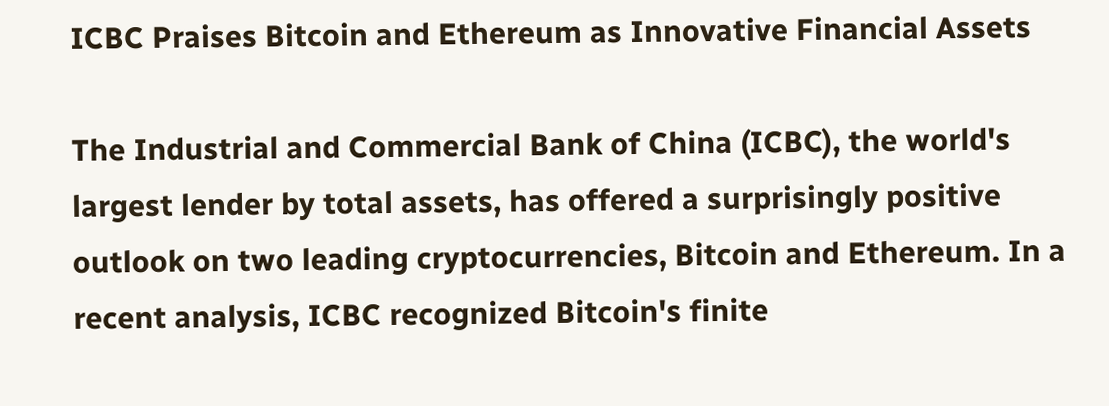ICBC Praises Bitcoin and Ethereum as Innovative Financial Assets

The Industrial and Commercial Bank of China (ICBC), the world's largest lender by total assets, has offered a surprisingly positive outlook on two leading cryptocurrencies, Bitcoin and Ethereum. In a recent analysis, ICBC recognized Bitcoin's finite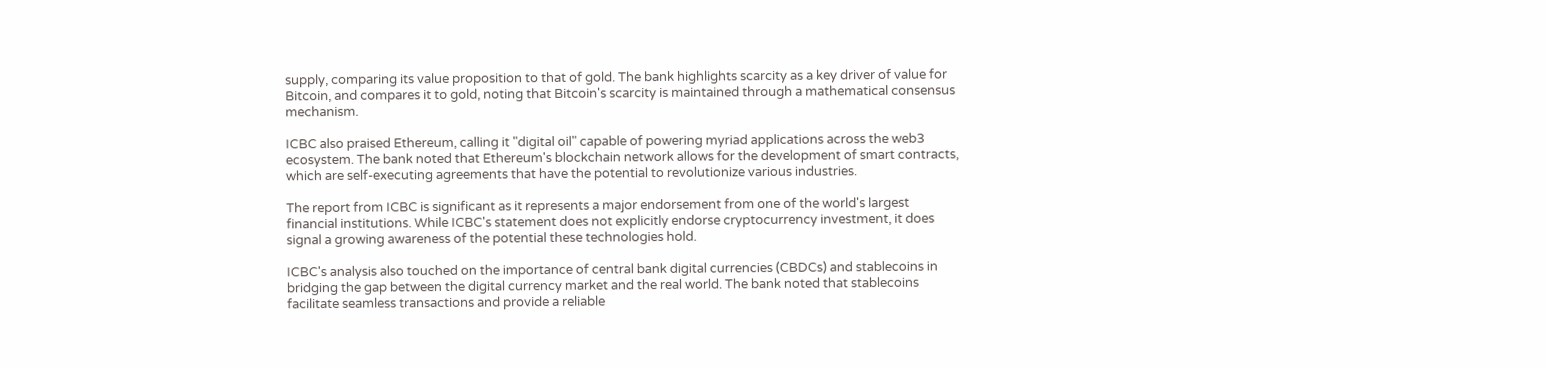supply, comparing its value proposition to that of gold. The bank highlights scarcity as a key driver of value for Bitcoin, and compares it to gold, noting that Bitcoin's scarcity is maintained through a mathematical consensus mechanism.

ICBC also praised Ethereum, calling it "digital oil" capable of powering myriad applications across the web3 ecosystem. The bank noted that Ethereum's blockchain network allows for the development of smart contracts, which are self-executing agreements that have the potential to revolutionize various industries.

The report from ICBC is significant as it represents a major endorsement from one of the world's largest financial institutions. While ICBC's statement does not explicitly endorse cryptocurrency investment, it does signal a growing awareness of the potential these technologies hold.

ICBC's analysis also touched on the importance of central bank digital currencies (CBDCs) and stablecoins in bridging the gap between the digital currency market and the real world. The bank noted that stablecoins facilitate seamless transactions and provide a reliable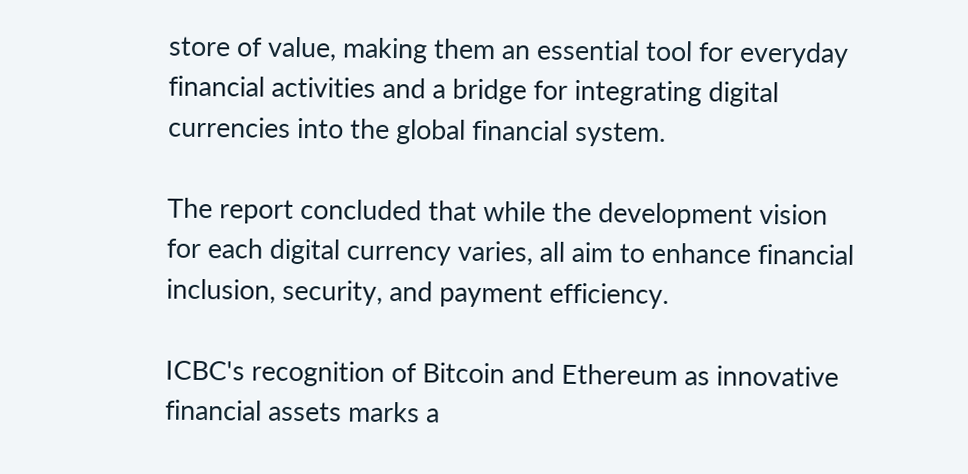store of value, making them an essential tool for everyday financial activities and a bridge for integrating digital currencies into the global financial system.

The report concluded that while the development vision for each digital currency varies, all aim to enhance financial inclusion, security, and payment efficiency.

ICBC's recognition of Bitcoin and Ethereum as innovative financial assets marks a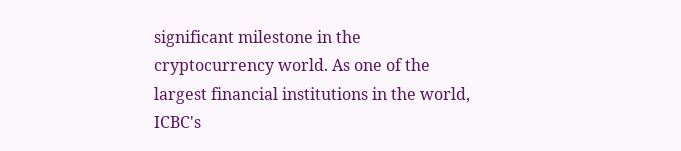significant milestone in the cryptocurrency world. As one of the largest financial institutions in the world, ICBC's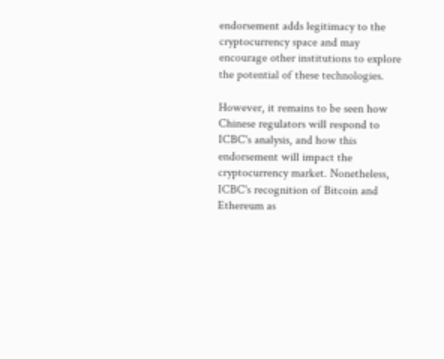endorsement adds legitimacy to the cryptocurrency space and may encourage other institutions to explore the potential of these technologies.

However, it remains to be seen how Chinese regulators will respond to ICBC's analysis, and how this endorsement will impact the cryptocurrency market. Nonetheless, ICBC's recognition of Bitcoin and Ethereum as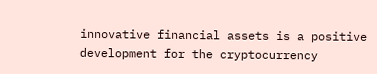innovative financial assets is a positive development for the cryptocurrency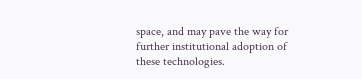space, and may pave the way for further institutional adoption of these technologies.